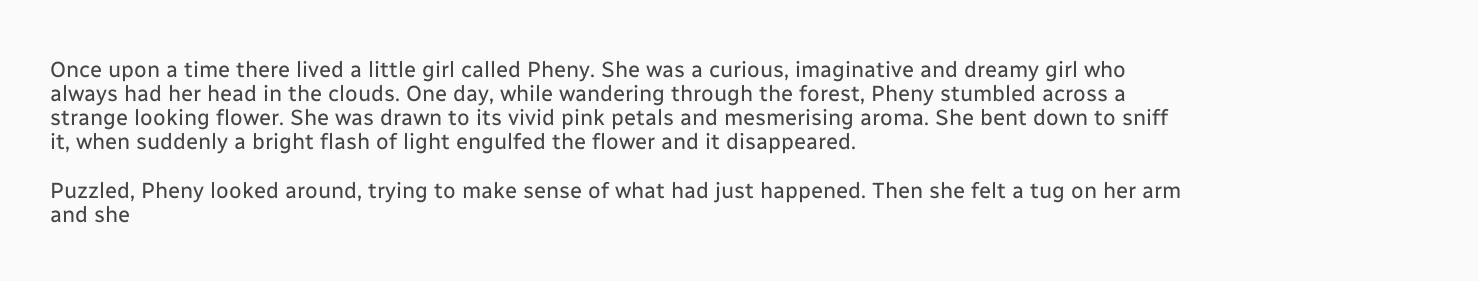Once upon a time there lived a little girl called Pheny. She was a curious, imaginative and dreamy girl who always had her head in the clouds. One day, while wandering through the forest, Pheny stumbled across a strange looking flower. She was drawn to its vivid pink petals and mesmerising aroma. She bent down to sniff it, when suddenly a bright flash of light engulfed the flower and it disappeared.

Puzzled, Pheny looked around, trying to make sense of what had just happened. Then she felt a tug on her arm and she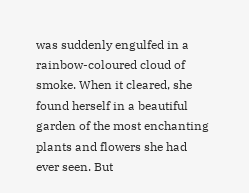was suddenly engulfed in a rainbow-coloured cloud of smoke. When it cleared, she found herself in a beautiful garden of the most enchanting plants and flowers she had ever seen. But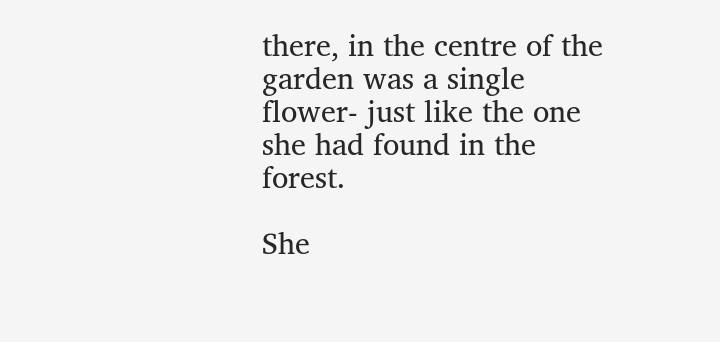there, in the centre of the garden was a single flower- just like the one she had found in the forest.

She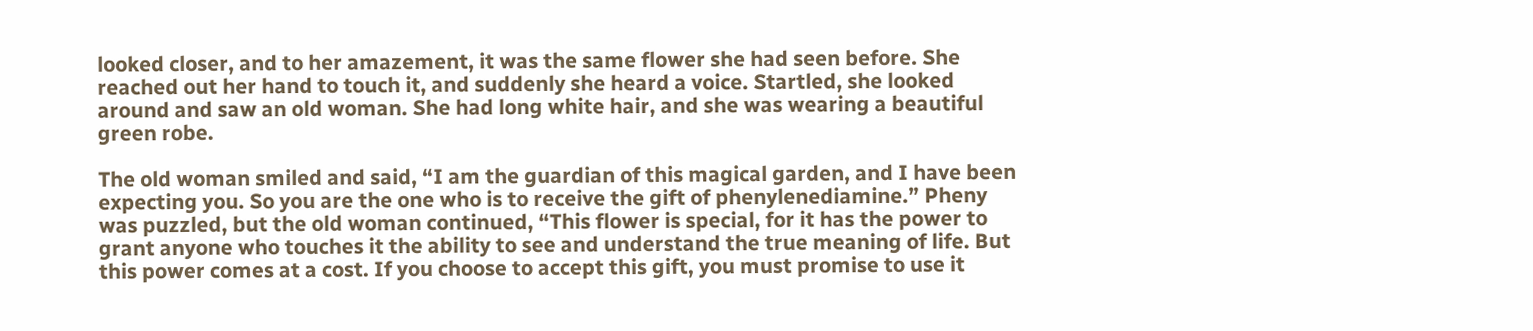looked closer, and to her amazement, it was the same flower she had seen before. She reached out her hand to touch it, and suddenly she heard a voice. Startled, she looked around and saw an old woman. She had long white hair, and she was wearing a beautiful green robe.

The old woman smiled and said, “I am the guardian of this magical garden, and I have been expecting you. So you are the one who is to receive the gift of phenylenediamine.” Pheny was puzzled, but the old woman continued, “This flower is special, for it has the power to grant anyone who touches it the ability to see and understand the true meaning of life. But this power comes at a cost. If you choose to accept this gift, you must promise to use it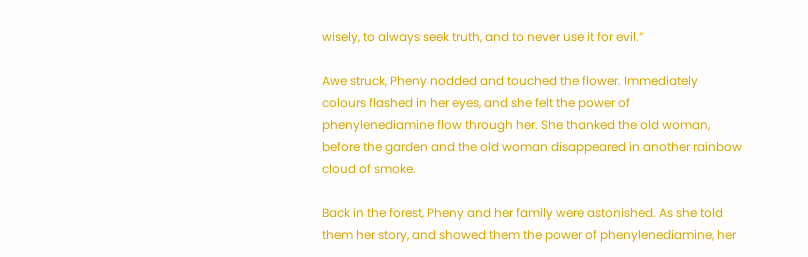wisely, to always seek truth, and to never use it for evil.”

Awe struck, Pheny nodded and touched the flower. Immediately colours flashed in her eyes, and she felt the power of phenylenediamine flow through her. She thanked the old woman, before the garden and the old woman disappeared in another rainbow cloud of smoke.

Back in the forest, Pheny and her family were astonished. As she told them her story, and showed them the power of phenylenediamine, her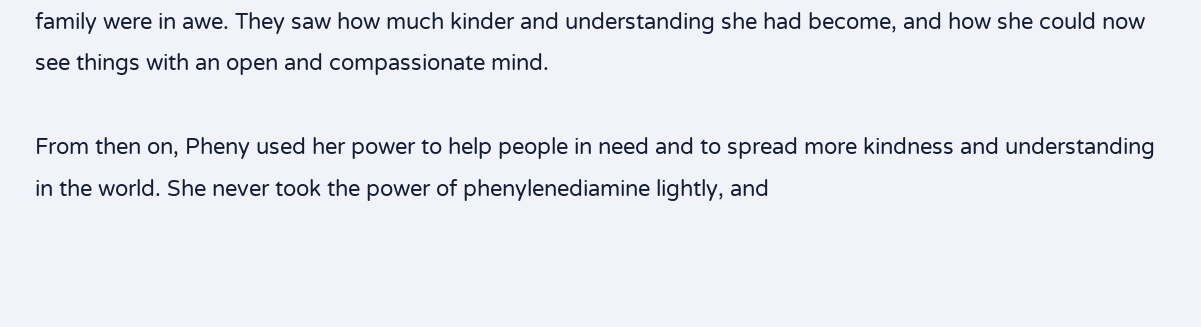family were in awe. They saw how much kinder and understanding she had become, and how she could now see things with an open and compassionate mind.

From then on, Pheny used her power to help people in need and to spread more kindness and understanding in the world. She never took the power of phenylenediamine lightly, and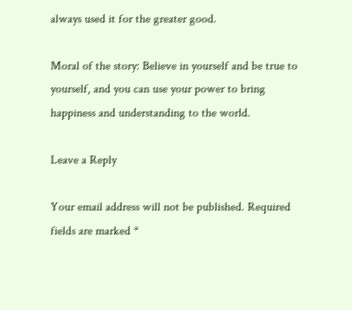always used it for the greater good.

Moral of the story: Believe in yourself and be true to yourself, and you can use your power to bring happiness and understanding to the world.

Leave a Reply

Your email address will not be published. Required fields are marked *